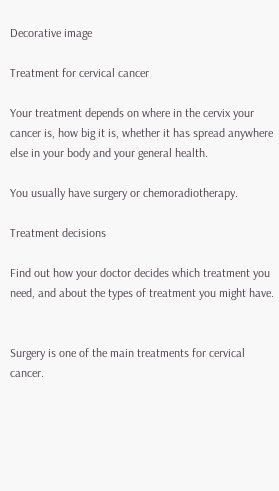Decorative image

Treatment for cervical cancer

Your treatment depends on where in the cervix your cancer is, how big it is, whether it has spread anywhere else in your body and your general health.

You usually have surgery or chemoradiotherapy.

Treatment decisions

Find out how your doctor decides which treatment you need, and about the types of treatment you might have.


Surgery is one of the main treatments for cervical cancer.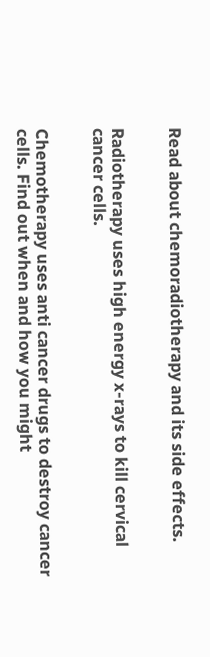Read about chemoradiotherapy and its side effects.


Radiotherapy uses high energy x-rays to kill cervical cancer cells.


Chemotherapy uses anti cancer drugs to destroy cancer cells. Find out when and how you might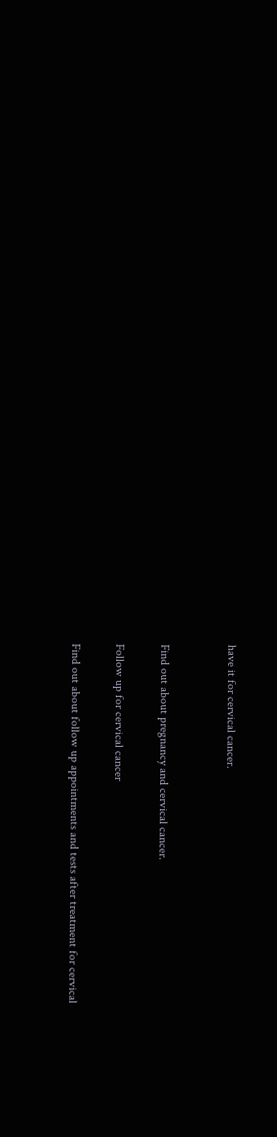have it for cervical cancer.


Find out about pregnancy and cervical cancer.

Follow up for cervical cancer

Find out about follow up appointments and tests after treatment for cervical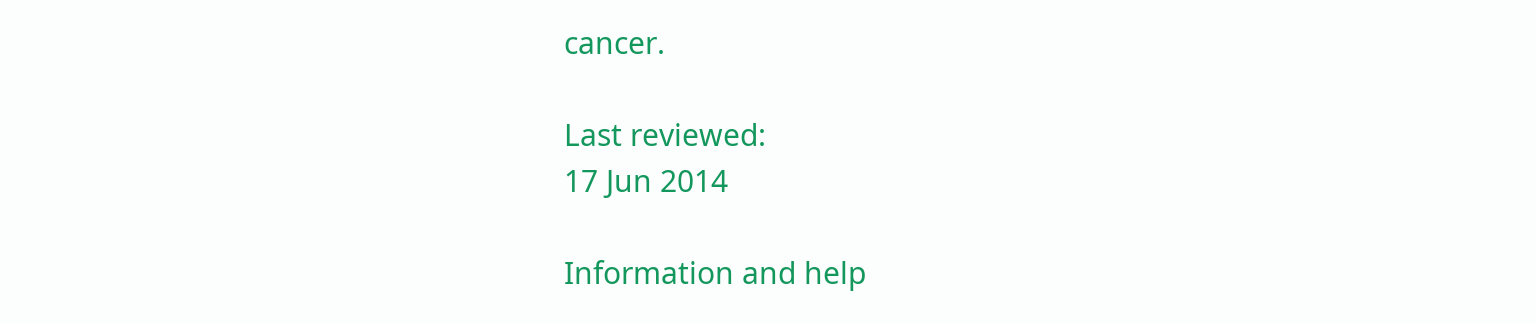cancer.

Last reviewed:
17 Jun 2014

Information and help